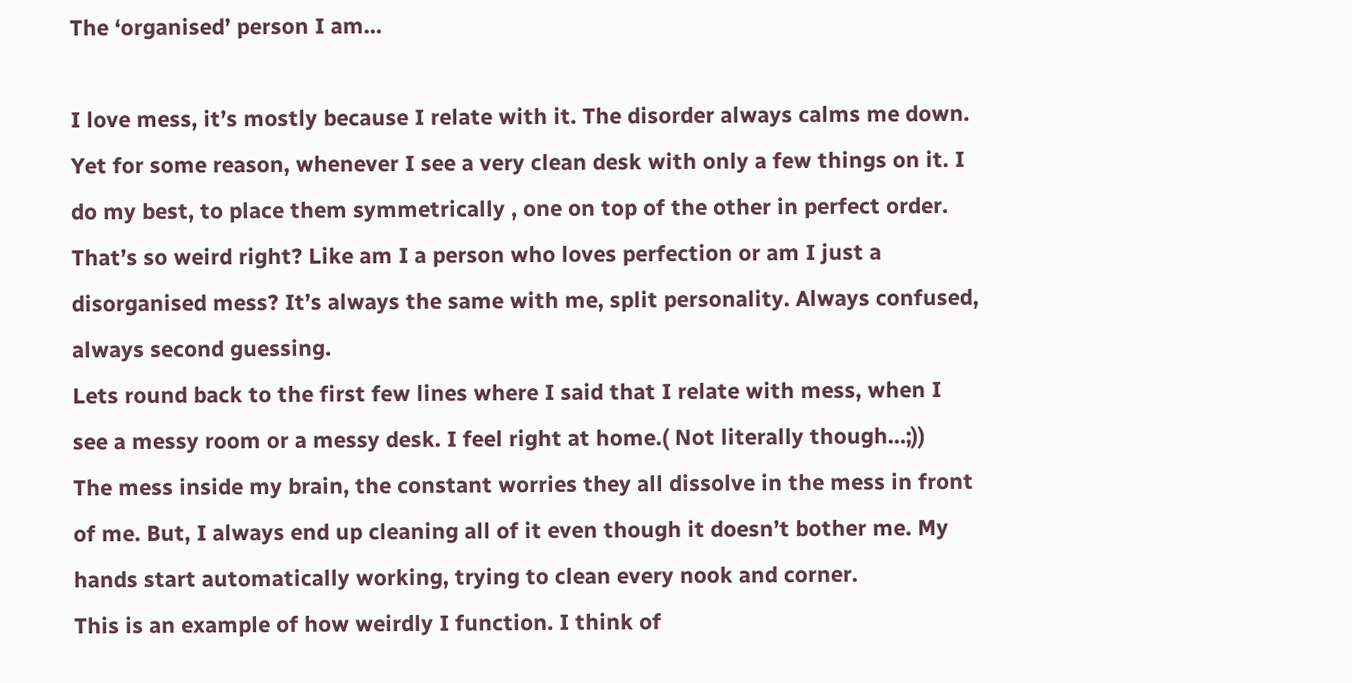The ‘organised’ person I am…

I love mess, it’s mostly because I relate with it. The disorder always calms me down. Yet for some reason, whenever I see a very clean desk with only a few things on it. I do my best, to place them symmetrically , one on top of the other in perfect order.
That’s so weird right? Like am I a person who loves perfection or am I just a disorganised mess? It’s always the same with me, split personality. Always confused, always second guessing.
Lets round back to the first few lines where I said that I relate with mess, when I see a messy room or a messy desk. I feel right at home.( Not literally though…;))
The mess inside my brain, the constant worries they all dissolve in the mess in front of me. But, I always end up cleaning all of it even though it doesn’t bother me. My hands start automatically working, trying to clean every nook and corner.
This is an example of how weirdly I function. I think of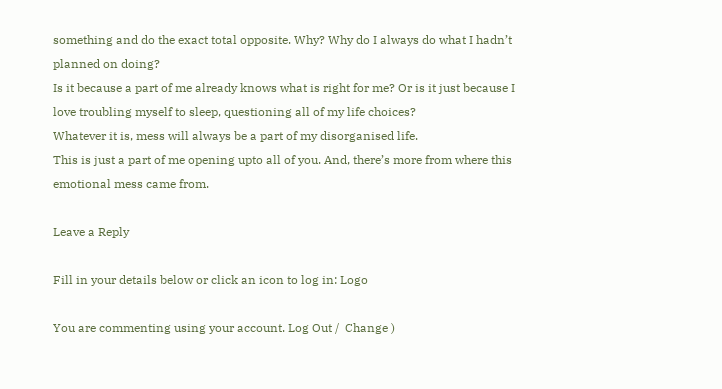something and do the exact total opposite. Why? Why do I always do what I hadn’t planned on doing?
Is it because a part of me already knows what is right for me? Or is it just because I love troubling myself to sleep, questioning all of my life choices?
Whatever it is, mess will always be a part of my disorganised life.
This is just a part of me opening upto all of you. And, there’s more from where this emotional mess came from.

Leave a Reply

Fill in your details below or click an icon to log in: Logo

You are commenting using your account. Log Out /  Change )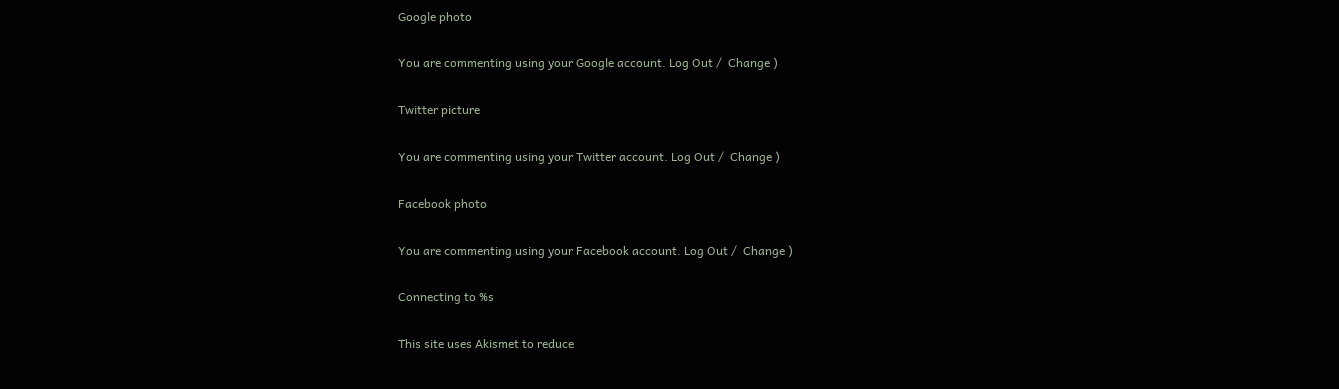Google photo

You are commenting using your Google account. Log Out /  Change )

Twitter picture

You are commenting using your Twitter account. Log Out /  Change )

Facebook photo

You are commenting using your Facebook account. Log Out /  Change )

Connecting to %s

This site uses Akismet to reduce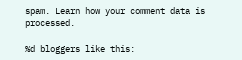spam. Learn how your comment data is processed.

%d bloggers like this: